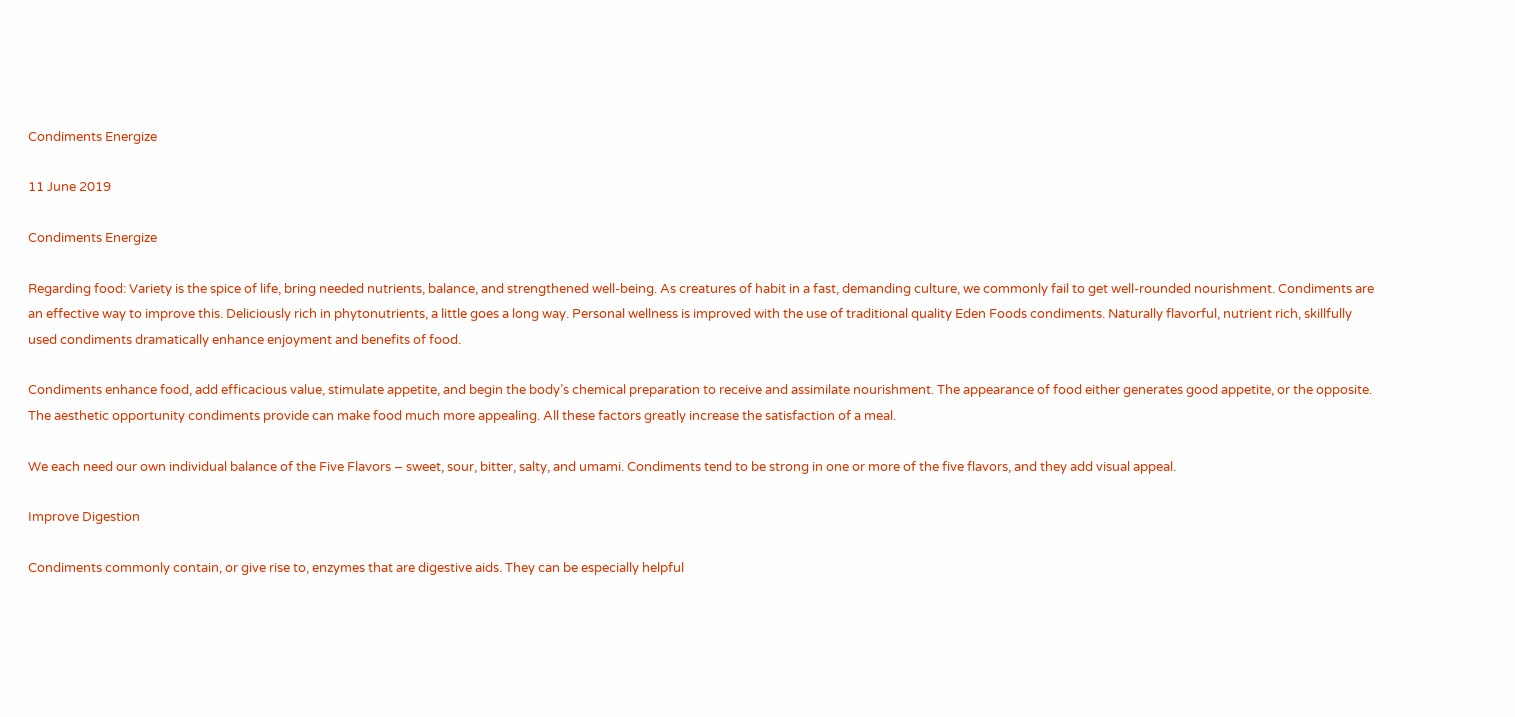Condiments Energize

11 June 2019

Condiments Energize

Regarding food: Variety is the spice of life, bring needed nutrients, balance, and strengthened well-being. As creatures of habit in a fast, demanding culture, we commonly fail to get well-rounded nourishment. Condiments are an effective way to improve this. Deliciously rich in phytonutrients, a little goes a long way. Personal wellness is improved with the use of traditional quality Eden Foods condiments. Naturally flavorful, nutrient rich, skillfully used condiments dramatically enhance enjoyment and benefits of food.

Condiments enhance food, add efficacious value, stimulate appetite, and begin the body’s chemical preparation to receive and assimilate nourishment. The appearance of food either generates good appetite, or the opposite. The aesthetic opportunity condiments provide can make food much more appealing. All these factors greatly increase the satisfaction of a meal.

We each need our own individual balance of the Five Flavors – sweet, sour, bitter, salty, and umami. Condiments tend to be strong in one or more of the five flavors, and they add visual appeal.

Improve Digestion

Condiments commonly contain, or give rise to, enzymes that are digestive aids. They can be especially helpful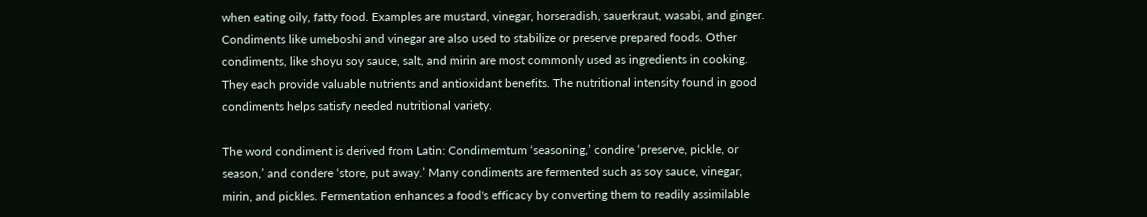when eating oily, fatty food. Examples are mustard, vinegar, horseradish, sauerkraut, wasabi, and ginger. Condiments like umeboshi and vinegar are also used to stabilize or preserve prepared foods. Other condiments, like shoyu soy sauce, salt, and mirin are most commonly used as ingredients in cooking. They each provide valuable nutrients and antioxidant benefits. The nutritional intensity found in good condiments helps satisfy needed nutritional variety.

The word condiment is derived from Latin: Condimemtum ‘seasoning,’ condire ‘preserve, pickle, or season,’ and condere ‘store, put away.’ Many condiments are fermented such as soy sauce, vinegar, mirin, and pickles. Fermentation enhances a food's efficacy by converting them to readily assimilable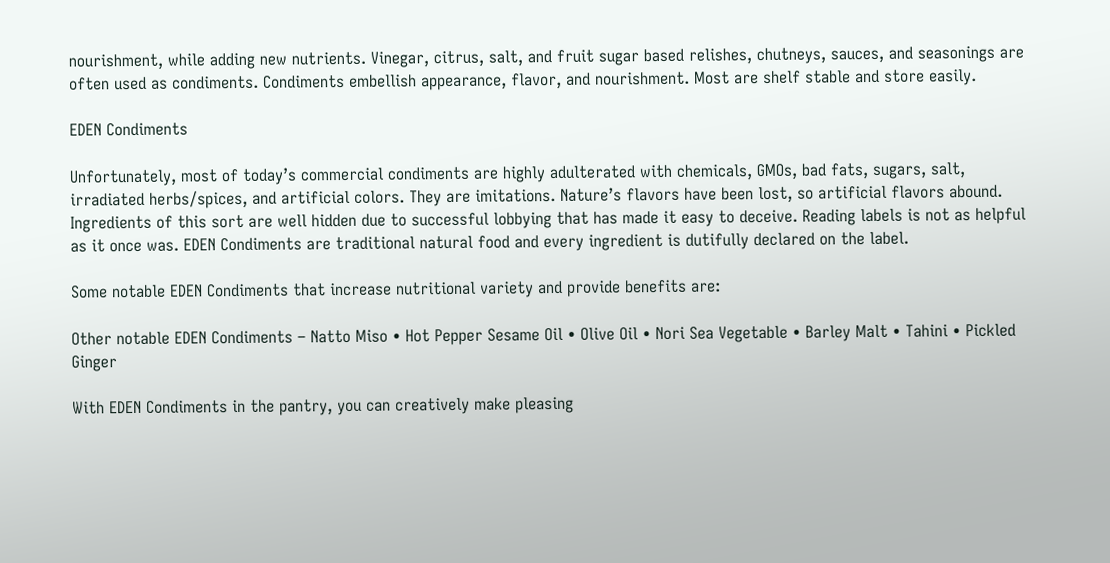nourishment, while adding new nutrients. Vinegar, citrus, salt, and fruit sugar based relishes, chutneys, sauces, and seasonings are often used as condiments. Condiments embellish appearance, flavor, and nourishment. Most are shelf stable and store easily.

EDEN Condiments

Unfortunately, most of today’s commercial condiments are highly adulterated with chemicals, GMOs, bad fats, sugars, salt, irradiated herbs/spices, and artificial colors. They are imitations. Nature’s flavors have been lost, so artificial flavors abound. Ingredients of this sort are well hidden due to successful lobbying that has made it easy to deceive. Reading labels is not as helpful as it once was. EDEN Condiments are traditional natural food and every ingredient is dutifully declared on the label.

Some notable EDEN Condiments that increase nutritional variety and provide benefits are:

Other notable EDEN Condiments – Natto Miso • Hot Pepper Sesame Oil • Olive Oil • Nori Sea Vegetable • Barley Malt • Tahini • Pickled Ginger

With EDEN Condiments in the pantry, you can creatively make pleasing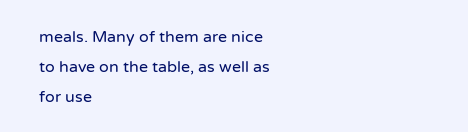meals. Many of them are nice to have on the table, as well as for use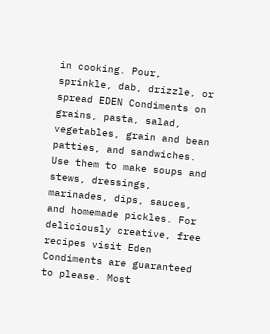in cooking. Pour, sprinkle, dab, drizzle, or spread EDEN Condiments on grains, pasta, salad, vegetables, grain and bean patties, and sandwiches. Use them to make soups and stews, dressings, marinades, dips, sauces, and homemade pickles. For deliciously creative, free recipes visit Eden Condiments are guaranteed to please. Most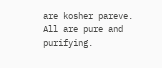are kosher pareve. All are pure and purifying.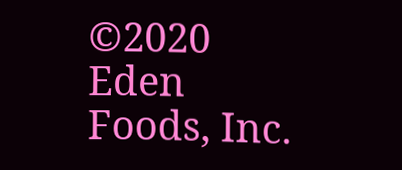©2020 Eden Foods, Inc.